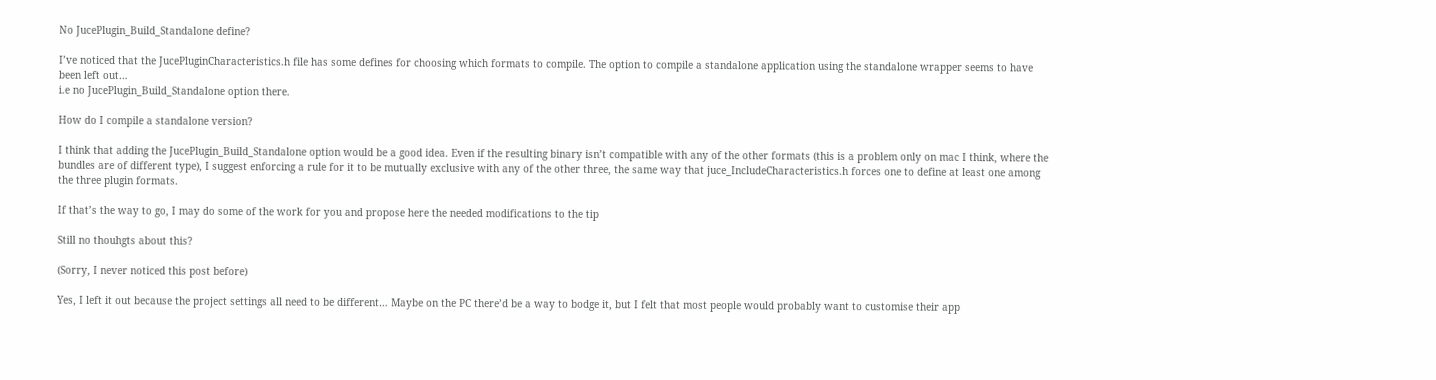No JucePlugin_Build_Standalone define?

I’ve noticed that the JucePluginCharacteristics.h file has some defines for choosing which formats to compile. The option to compile a standalone application using the standalone wrapper seems to have been left out…
i.e no JucePlugin_Build_Standalone option there.

How do I compile a standalone version?

I think that adding the JucePlugin_Build_Standalone option would be a good idea. Even if the resulting binary isn’t compatible with any of the other formats (this is a problem only on mac I think, where the bundles are of different type), I suggest enforcing a rule for it to be mutually exclusive with any of the other three, the same way that juce_IncludeCharacteristics.h forces one to define at least one among the three plugin formats.

If that’s the way to go, I may do some of the work for you and propose here the needed modifications to the tip

Still no thouhgts about this?

(Sorry, I never noticed this post before)

Yes, I left it out because the project settings all need to be different… Maybe on the PC there’d be a way to bodge it, but I felt that most people would probably want to customise their app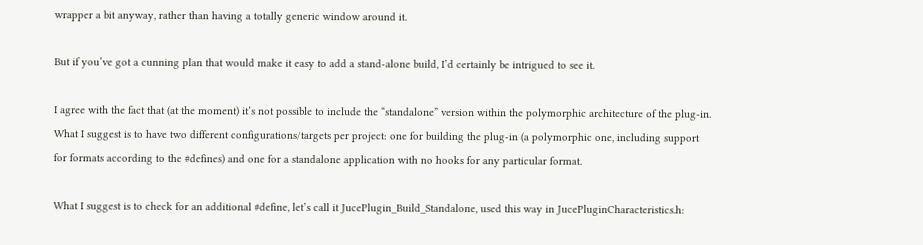wrapper a bit anyway, rather than having a totally generic window around it.

But if you’ve got a cunning plan that would make it easy to add a stand-alone build, I’d certainly be intrigued to see it.

I agree with the fact that (at the moment) it’s not possible to include the “standalone” version within the polymorphic architecture of the plug-in.
What I suggest is to have two different configurations/targets per project: one for building the plug-in (a polymorphic one, including support for formats according to the #defines) and one for a standalone application with no hooks for any particular format.

What I suggest is to check for an additional #define, let’s call it JucePlugin_Build_Standalone, used this way in JucePluginCharacteristics.h: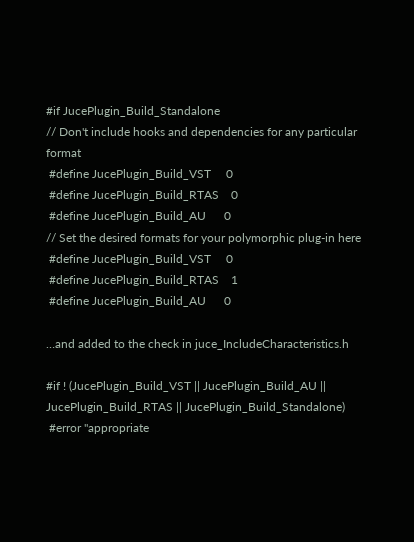#if JucePlugin_Build_Standalone
// Don't include hooks and dependencies for any particular format
 #define JucePlugin_Build_VST     0
 #define JucePlugin_Build_RTAS    0
 #define JucePlugin_Build_AU      0
// Set the desired formats for your polymorphic plug-in here
 #define JucePlugin_Build_VST     0
 #define JucePlugin_Build_RTAS    1
 #define JucePlugin_Build_AU      0

…and added to the check in juce_IncludeCharacteristics.h

#if ! (JucePlugin_Build_VST || JucePlugin_Build_AU || JucePlugin_Build_RTAS || JucePlugin_Build_Standalone)
 #error "appropriate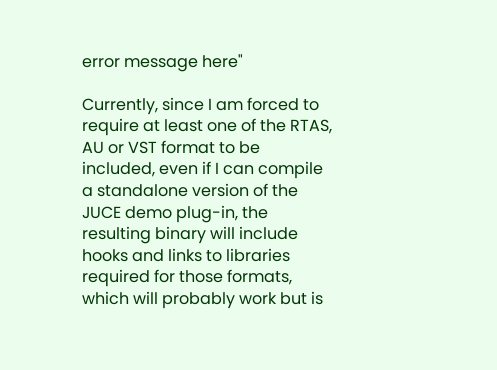error message here"

Currently, since I am forced to require at least one of the RTAS, AU or VST format to be included, even if I can compile a standalone version of the JUCE demo plug-in, the resulting binary will include hooks and links to libraries required for those formats, which will probably work but is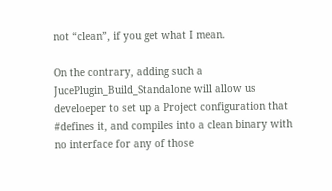not “clean”, if you get what I mean.

On the contrary, adding such a JucePlugin_Build_Standalone will allow us develoeper to set up a Project configuration that #defines it, and compiles into a clean binary with no interface for any of those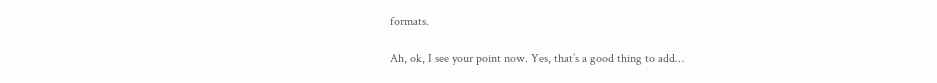formats.

Ah, ok, I see your point now. Yes, that’s a good thing to add…